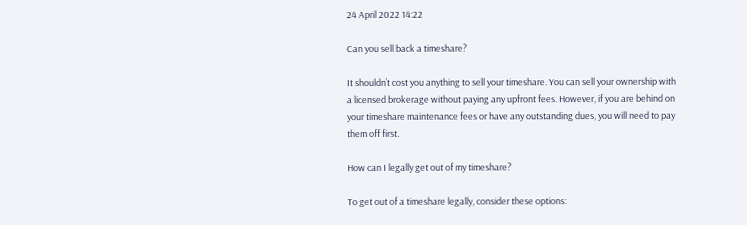24 April 2022 14:22

Can you sell back a timeshare?

It shouldn’t cost you anything to sell your timeshare. You can sell your ownership with a licensed brokerage without paying any upfront fees. However, if you are behind on your timeshare maintenance fees or have any outstanding dues, you will need to pay them off first.

How can I legally get out of my timeshare?

To get out of a timeshare legally, consider these options: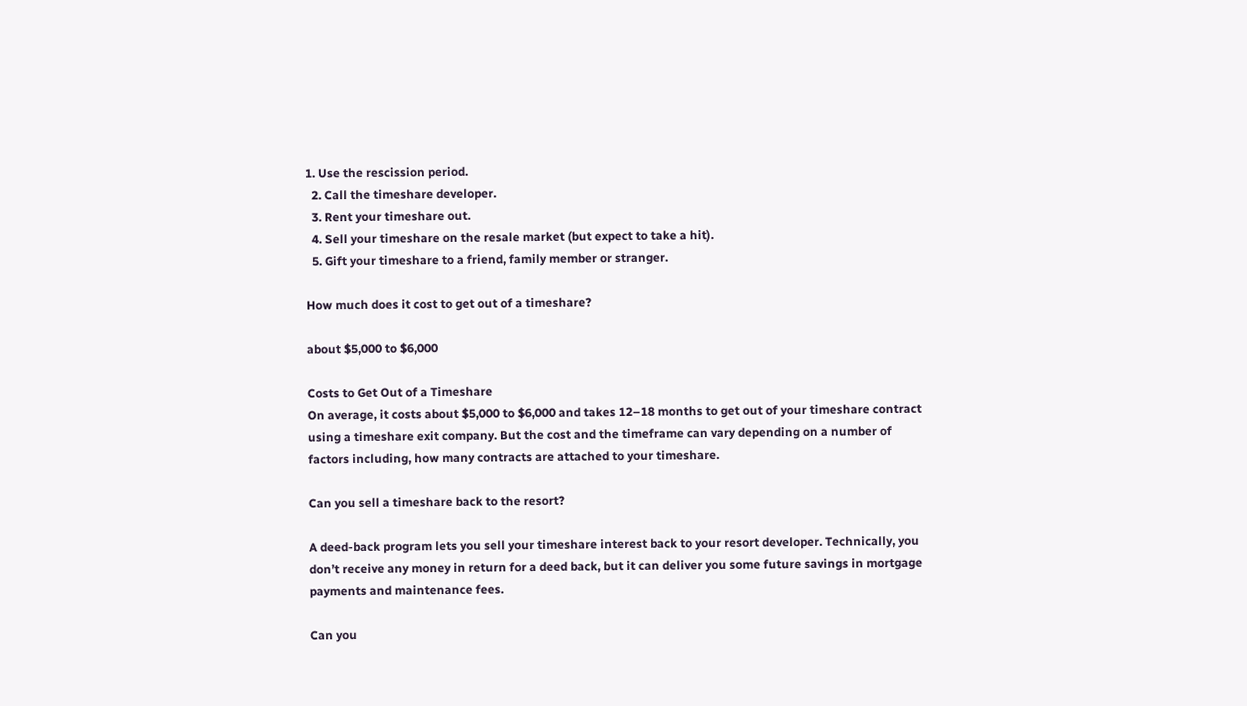1. Use the rescission period.
  2. Call the timeshare developer.
  3. Rent your timeshare out.
  4. Sell your timeshare on the resale market (but expect to take a hit).
  5. Gift your timeshare to a friend, family member or stranger.

How much does it cost to get out of a timeshare?

about $5,000 to $6,000

Costs to Get Out of a Timeshare
On average, it costs about $5,000 to $6,000 and takes 12–18 months to get out of your timeshare contract using a timeshare exit company. But the cost and the timeframe can vary depending on a number of factors including, how many contracts are attached to your timeshare.

Can you sell a timeshare back to the resort?

A deed-back program lets you sell your timeshare interest back to your resort developer. Technically, you don’t receive any money in return for a deed back, but it can deliver you some future savings in mortgage payments and maintenance fees.

Can you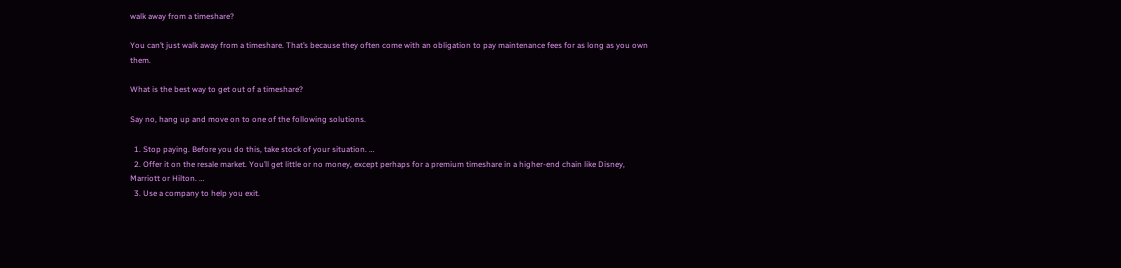walk away from a timeshare?

You can’t just walk away from a timeshare. That’s because they often come with an obligation to pay maintenance fees for as long as you own them.

What is the best way to get out of a timeshare?

Say no, hang up and move on to one of the following solutions.

  1. Stop paying. Before you do this, take stock of your situation. …
  2. Offer it on the resale market. You’ll get little or no money, except perhaps for a premium timeshare in a higher-end chain like Disney, Marriott or Hilton. …
  3. Use a company to help you exit.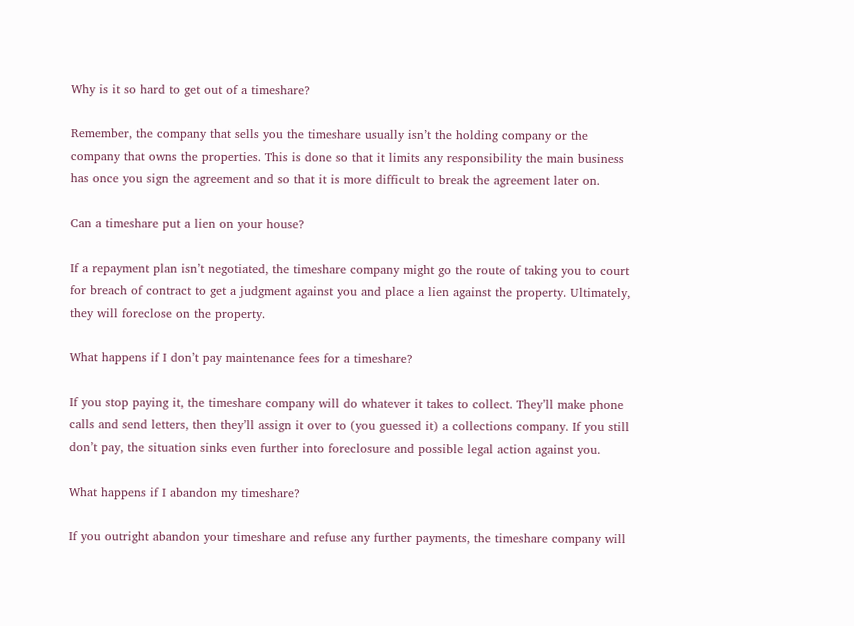Why is it so hard to get out of a timeshare?

Remember, the company that sells you the timeshare usually isn’t the holding company or the company that owns the properties. This is done so that it limits any responsibility the main business has once you sign the agreement and so that it is more difficult to break the agreement later on.

Can a timeshare put a lien on your house?

If a repayment plan isn’t negotiated, the timeshare company might go the route of taking you to court for breach of contract to get a judgment against you and place a lien against the property. Ultimately, they will foreclose on the property.

What happens if I don’t pay maintenance fees for a timeshare?

If you stop paying it, the timeshare company will do whatever it takes to collect. They’ll make phone calls and send letters, then they’ll assign it over to (you guessed it) a collections company. If you still don’t pay, the situation sinks even further into foreclosure and possible legal action against you.

What happens if I abandon my timeshare?

If you outright abandon your timeshare and refuse any further payments, the timeshare company will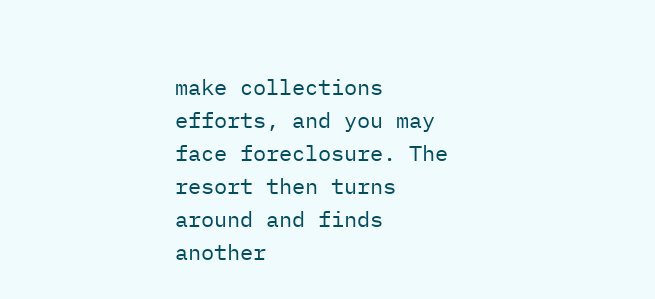make collections efforts, and you may face foreclosure. The resort then turns around and finds another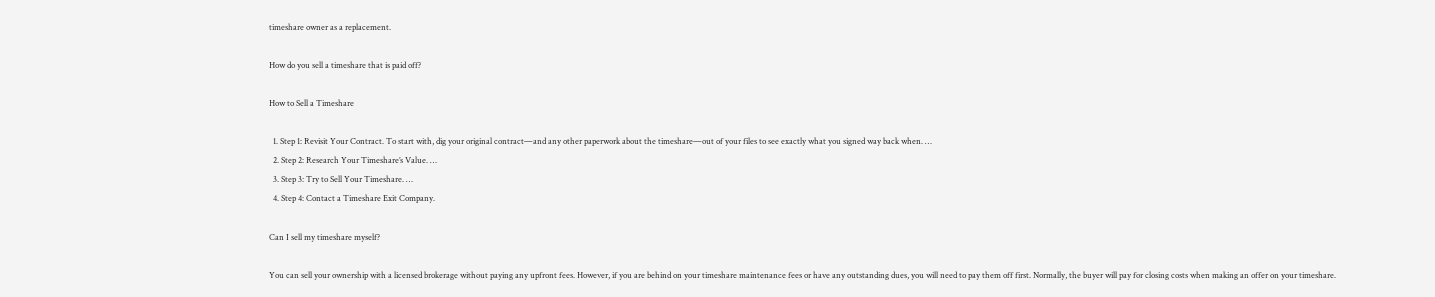timeshare owner as a replacement.

How do you sell a timeshare that is paid off?

How to Sell a Timeshare

  1. Step 1: Revisit Your Contract. To start with, dig your original contract—and any other paperwork about the timeshare—out of your files to see exactly what you signed way back when. …
  2. Step 2: Research Your Timeshare’s Value. …
  3. Step 3: Try to Sell Your Timeshare. …
  4. Step 4: Contact a Timeshare Exit Company.

Can I sell my timeshare myself?

You can sell your ownership with a licensed brokerage without paying any upfront fees. However, if you are behind on your timeshare maintenance fees or have any outstanding dues, you will need to pay them off first. Normally, the buyer will pay for closing costs when making an offer on your timeshare.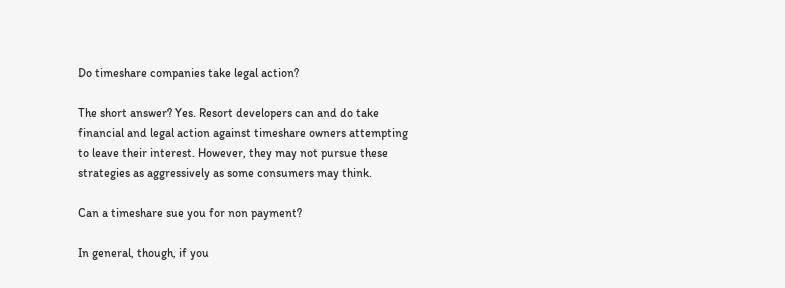Do timeshare companies take legal action?

The short answer? Yes. Resort developers can and do take financial and legal action against timeshare owners attempting to leave their interest. However, they may not pursue these strategies as aggressively as some consumers may think.

Can a timeshare sue you for non payment?

In general, though, if you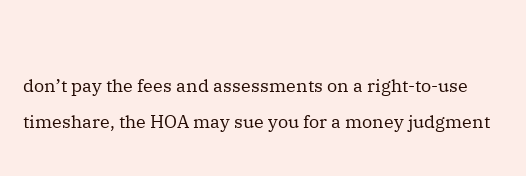don’t pay the fees and assessments on a right-to-use timeshare, the HOA may sue you for a money judgment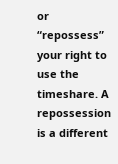or “repossess” your right to use the timeshare. A repossession is a different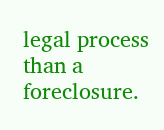legal process than a foreclosure.